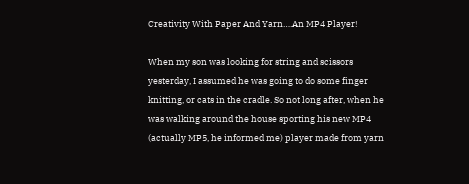Creativity With Paper And Yarn….An MP4 Player!

When my son was looking for string and scissors yesterday, I assumed he was going to do some finger knitting, or cats in the cradle. So not long after, when he was walking around the house sporting his new MP4 (actually MP5, he informed me) player made from yarn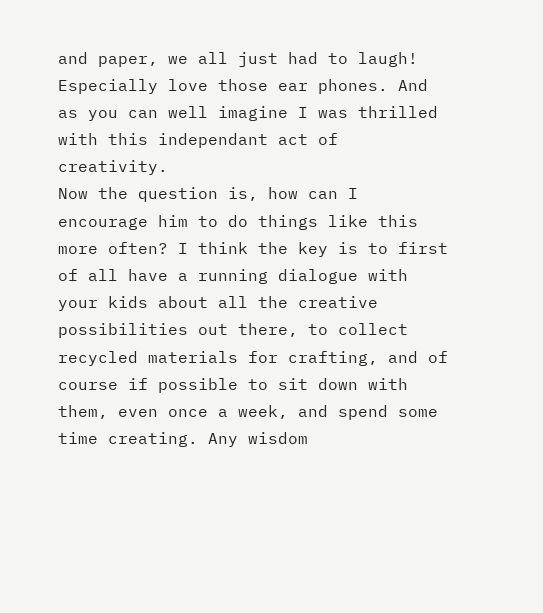and paper, we all just had to laugh! Especially love those ear phones. And as you can well imagine I was thrilled with this independant act of creativity.
Now the question is, how can I encourage him to do things like this more often? I think the key is to first of all have a running dialogue with your kids about all the creative possibilities out there, to collect recycled materials for crafting, and of course if possible to sit down with them, even once a week, and spend some time creating. Any wisdom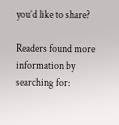you’d like to share?

Readers found more information by searching for: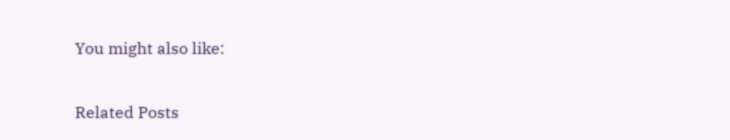You might also like:

Related Posts